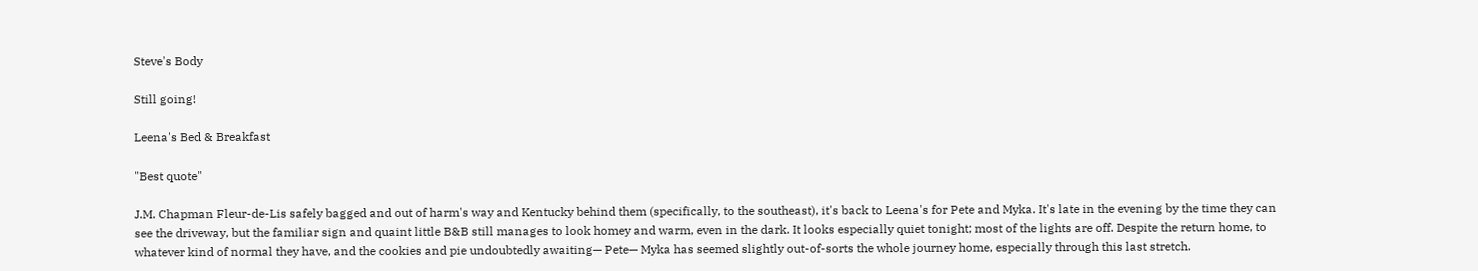Steve's Body

Still going!

Leena's Bed & Breakfast

"Best quote"

J.M. Chapman Fleur-de-Lis safely bagged and out of harm's way and Kentucky behind them (specifically, to the southeast), it's back to Leena's for Pete and Myka. It's late in the evening by the time they can see the driveway, but the familiar sign and quaint little B&B still manages to look homey and warm, even in the dark. It looks especially quiet tonight; most of the lights are off. Despite the return home, to whatever kind of normal they have, and the cookies and pie undoubtedly awaiting— Pete— Myka has seemed slightly out-of-sorts the whole journey home, especially through this last stretch.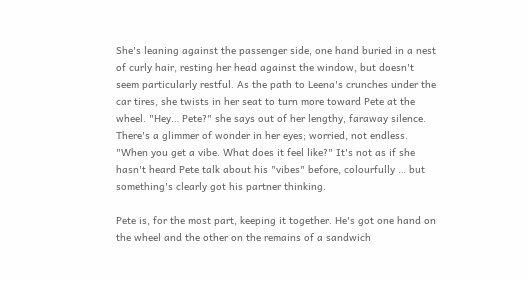She's leaning against the passenger side, one hand buried in a nest of curly hair, resting her head against the window, but doesn't seem particularly restful. As the path to Leena's crunches under the car tires, she twists in her seat to turn more toward Pete at the wheel. "Hey… Pete?" she says out of her lengthy, faraway silence. There's a glimmer of wonder in her eyes; worried, not endless. "When you get a vibe. What does it feel like?" It's not as if she hasn't heard Pete talk about his "vibes" before, colourfully … but something's clearly got his partner thinking.

Pete is, for the most part, keeping it together. He's got one hand on the wheel and the other on the remains of a sandwich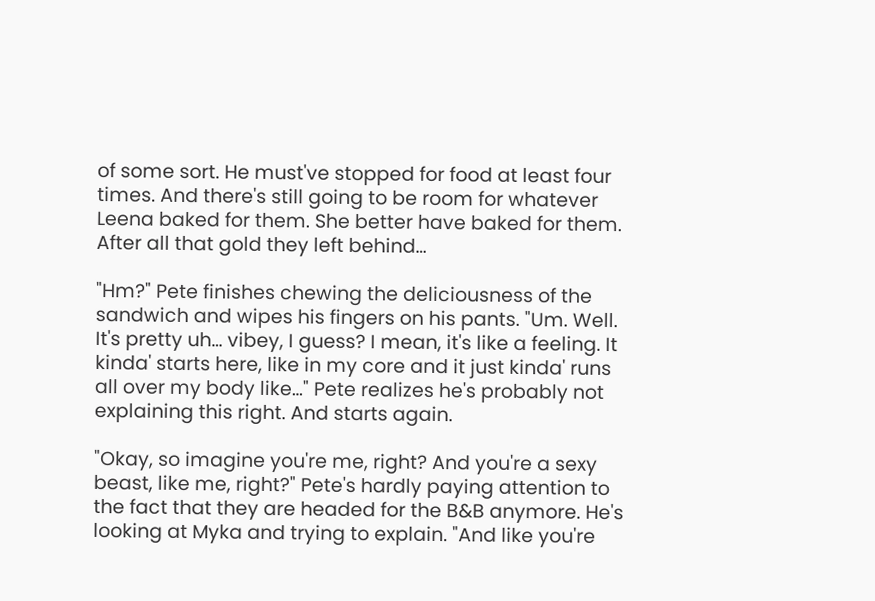of some sort. He must've stopped for food at least four times. And there's still going to be room for whatever Leena baked for them. She better have baked for them. After all that gold they left behind…

"Hm?" Pete finishes chewing the deliciousness of the sandwich and wipes his fingers on his pants. "Um. Well. It's pretty uh… vibey, I guess? I mean, it's like a feeling. It kinda' starts here, like in my core and it just kinda' runs all over my body like…" Pete realizes he's probably not explaining this right. And starts again.

"Okay, so imagine you're me, right? And you're a sexy beast, like me, right?" Pete's hardly paying attention to the fact that they are headed for the B&B anymore. He's looking at Myka and trying to explain. "And like you're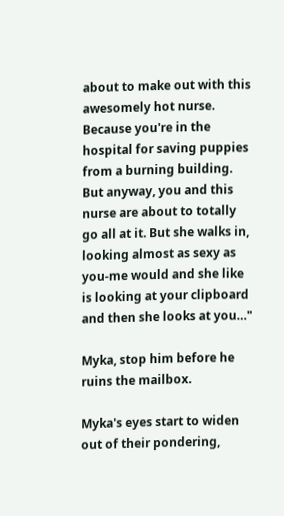about to make out with this awesomely hot nurse. Because you're in the hospital for saving puppies from a burning building. But anyway, you and this nurse are about to totally go all at it. But she walks in, looking almost as sexy as you-me would and she like is looking at your clipboard and then she looks at you…"

Myka, stop him before he ruins the mailbox.

Myka's eyes start to widen out of their pondering,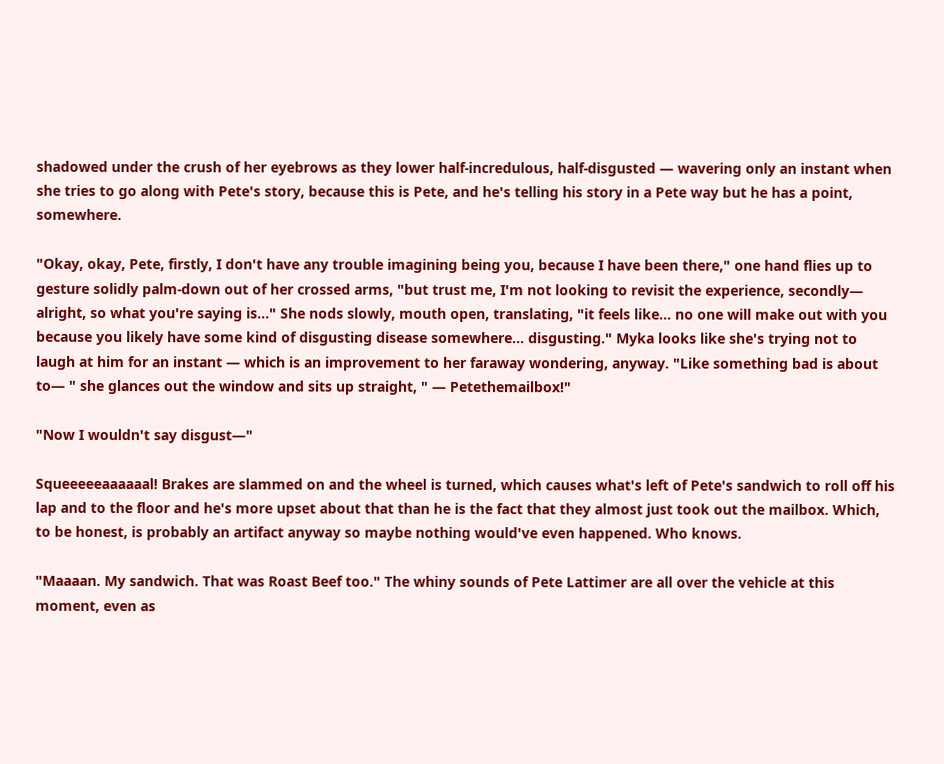shadowed under the crush of her eyebrows as they lower half-incredulous, half-disgusted — wavering only an instant when she tries to go along with Pete's story, because this is Pete, and he's telling his story in a Pete way but he has a point, somewhere.

"Okay, okay, Pete, firstly, I don't have any trouble imagining being you, because I have been there," one hand flies up to gesture solidly palm-down out of her crossed arms, "but trust me, I'm not looking to revisit the experience, secondly— alright, so what you're saying is…" She nods slowly, mouth open, translating, "it feels like… no one will make out with you because you likely have some kind of disgusting disease somewhere… disgusting." Myka looks like she's trying not to laugh at him for an instant — which is an improvement to her faraway wondering, anyway. "Like something bad is about to— " she glances out the window and sits up straight, " — Petethemailbox!"

"Now I wouldn't say disgust—"

Squeeeeeaaaaaal! Brakes are slammed on and the wheel is turned, which causes what's left of Pete's sandwich to roll off his lap and to the floor and he's more upset about that than he is the fact that they almost just took out the mailbox. Which, to be honest, is probably an artifact anyway so maybe nothing would've even happened. Who knows.

"Maaaan. My sandwich. That was Roast Beef too." The whiny sounds of Pete Lattimer are all over the vehicle at this moment, even as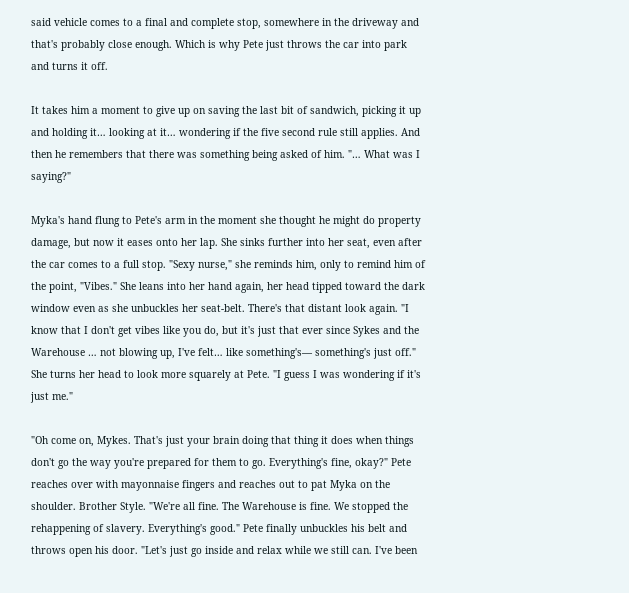said vehicle comes to a final and complete stop, somewhere in the driveway and that's probably close enough. Which is why Pete just throws the car into park and turns it off.

It takes him a moment to give up on saving the last bit of sandwich, picking it up and holding it… looking at it… wondering if the five second rule still applies. And then he remembers that there was something being asked of him. "… What was I saying?"

Myka's hand flung to Pete's arm in the moment she thought he might do property damage, but now it eases onto her lap. She sinks further into her seat, even after the car comes to a full stop. "Sexy nurse," she reminds him, only to remind him of the point, "Vibes." She leans into her hand again, her head tipped toward the dark window even as she unbuckles her seat-belt. There's that distant look again. "I know that I don't get vibes like you do, but it's just that ever since Sykes and the Warehouse … not blowing up, I've felt… like something's— something's just off." She turns her head to look more squarely at Pete. "I guess I was wondering if it's just me."

"Oh come on, Mykes. That's just your brain doing that thing it does when things don't go the way you're prepared for them to go. Everything's fine, okay?" Pete reaches over with mayonnaise fingers and reaches out to pat Myka on the shoulder. Brother Style. "We're all fine. The Warehouse is fine. We stopped the rehappening of slavery. Everything's good." Pete finally unbuckles his belt and throws open his door. "Let's just go inside and relax while we still can. I've been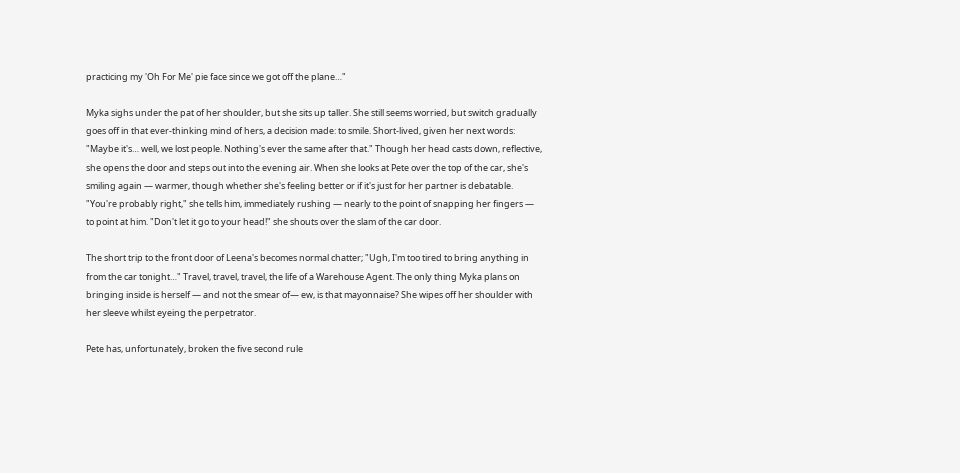practicing my 'Oh For Me' pie face since we got off the plane…"

Myka sighs under the pat of her shoulder, but she sits up taller. She still seems worried, but switch gradually goes off in that ever-thinking mind of hers, a decision made: to smile. Short-lived, given her next words: "Maybe it's… well, we lost people. Nothing's ever the same after that." Though her head casts down, reflective, she opens the door and steps out into the evening air. When she looks at Pete over the top of the car, she's smiling again — warmer, though whether she's feeling better or if it's just for her partner is debatable. "You're probably right," she tells him, immediately rushing — nearly to the point of snapping her fingers — to point at him. "Don't let it go to your head!" she shouts over the slam of the car door.

The short trip to the front door of Leena's becomes normal chatter; "Ugh, I'm too tired to bring anything in from the car tonight…" Travel, travel, travel, the life of a Warehouse Agent. The only thing Myka plans on bringing inside is herself — and not the smear of— ew, is that mayonnaise? She wipes off her shoulder with her sleeve whilst eyeing the perpetrator.

Pete has, unfortunately, broken the five second rule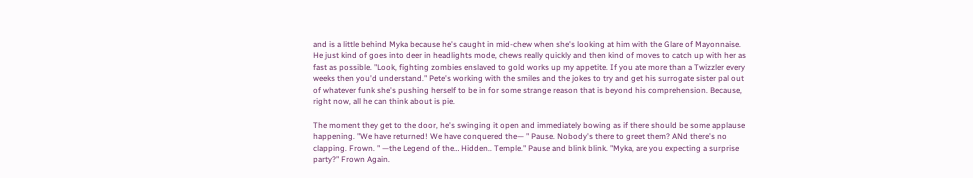and is a little behind Myka because he's caught in mid-chew when she's looking at him with the Glare of Mayonnaise. He just kind of goes into deer in headlights mode, chews really quickly and then kind of moves to catch up with her as fast as possible. "Look, fighting zombies enslaved to gold works up my appetite. If you ate more than a Twizzler every weeks then you'd understand." Pete's working with the smiles and the jokes to try and get his surrogate sister pal out of whatever funk she's pushing herself to be in for some strange reason that is beyond his comprehension. Because, right now, all he can think about is pie.

The moment they get to the door, he's swinging it open and immediately bowing as if there should be some applause happening. "We have returned! We have conquered the— " Pause. Nobody's there to greet them? ANd there's no clapping. Frown. " —the Legend of the… Hidden.. Temple." Pause and blink blink. "Myka, are you expecting a surprise party?" Frown Again.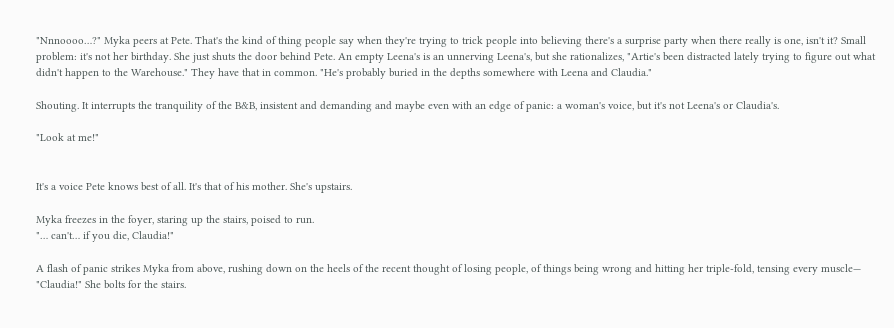"Nnnoooo…?" Myka peers at Pete. That's the kind of thing people say when they're trying to trick people into believing there's a surprise party when there really is one, isn't it? Small problem: it's not her birthday. She just shuts the door behind Pete. An empty Leena's is an unnerving Leena's, but she rationalizes, "Artie's been distracted lately trying to figure out what didn't happen to the Warehouse." They have that in common. "He's probably buried in the depths somewhere with Leena and Claudia."

Shouting. It interrupts the tranquility of the B&B, insistent and demanding and maybe even with an edge of panic: a woman's voice, but it's not Leena's or Claudia's.

"Look at me!"


It's a voice Pete knows best of all. It's that of his mother. She's upstairs.

Myka freezes in the foyer, staring up the stairs, poised to run.
"… can't… if you die, Claudia!"

A flash of panic strikes Myka from above, rushing down on the heels of the recent thought of losing people, of things being wrong and hitting her triple-fold, tensing every muscle— "Claudia!" She bolts for the stairs.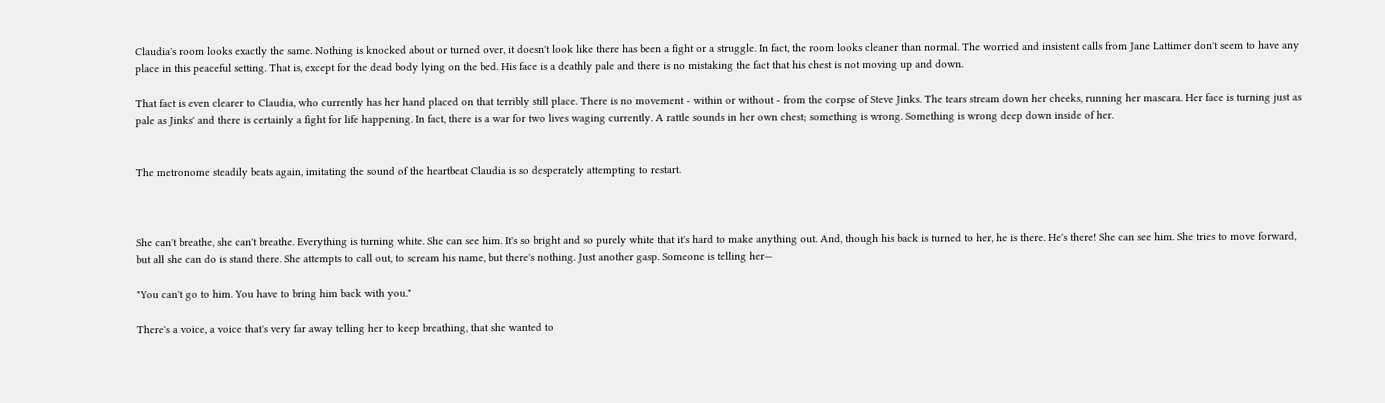Claudia's room looks exactly the same. Nothing is knocked about or turned over, it doesn't look like there has been a fight or a struggle. In fact, the room looks cleaner than normal. The worried and insistent calls from Jane Lattimer don't seem to have any place in this peaceful setting. That is, except for the dead body lying on the bed. His face is a deathly pale and there is no mistaking the fact that his chest is not moving up and down.

That fact is even clearer to Claudia, who currently has her hand placed on that terribly still place. There is no movement - within or without - from the corpse of Steve Jinks. The tears stream down her cheeks, running her mascara. Her face is turning just as pale as Jinks' and there is certainly a fight for life happening. In fact, there is a war for two lives waging currently. A rattle sounds in her own chest; something is wrong. Something is wrong deep down inside of her.


The metronome steadily beats again, imitating the sound of the heartbeat Claudia is so desperately attempting to restart.



She can't breathe, she can't breathe. Everything is turning white. She can see him. It's so bright and so purely white that it's hard to make anything out. And, though his back is turned to her, he is there. He's there! She can see him. She tries to move forward, but all she can do is stand there. She attempts to call out, to scream his name, but there's nothing. Just another gasp. Someone is telling her—

"You can't go to him. You have to bring him back with you."

There's a voice, a voice that's very far away telling her to keep breathing, that she wanted to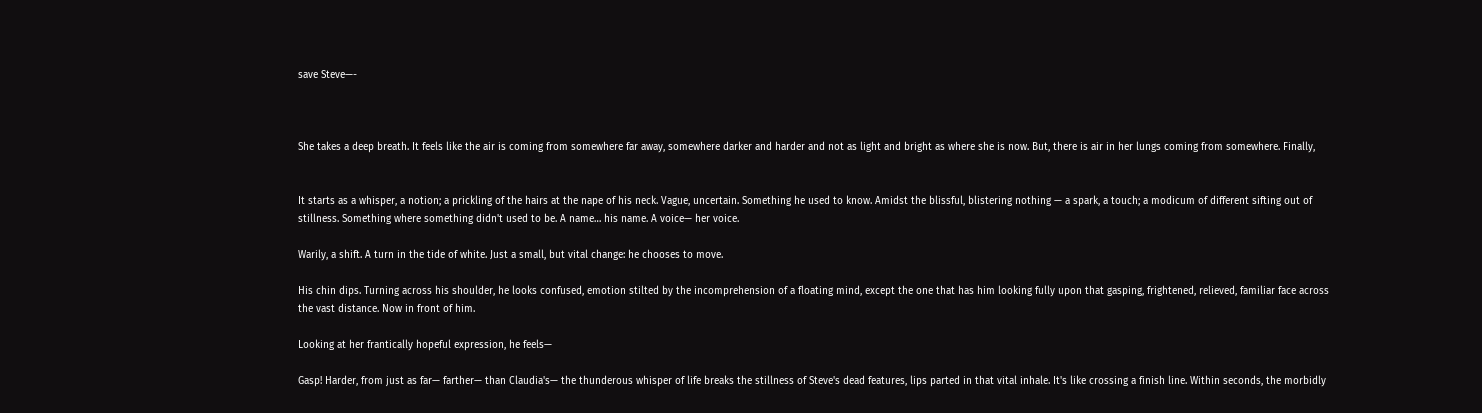save Steve—-



She takes a deep breath. It feels like the air is coming from somewhere far away, somewhere darker and harder and not as light and bright as where she is now. But, there is air in her lungs coming from somewhere. Finally,


It starts as a whisper, a notion; a prickling of the hairs at the nape of his neck. Vague, uncertain. Something he used to know. Amidst the blissful, blistering nothing — a spark, a touch; a modicum of different sifting out of stillness. Something where something didn't used to be. A name… his name. A voice— her voice.

Warily, a shift. A turn in the tide of white. Just a small, but vital change: he chooses to move.

His chin dips. Turning across his shoulder, he looks confused, emotion stilted by the incomprehension of a floating mind, except the one that has him looking fully upon that gasping, frightened, relieved, familiar face across the vast distance. Now in front of him.

Looking at her frantically hopeful expression, he feels—

Gasp! Harder, from just as far— farther— than Claudia's— the thunderous whisper of life breaks the stillness of Steve's dead features, lips parted in that vital inhale. It's like crossing a finish line. Within seconds, the morbidly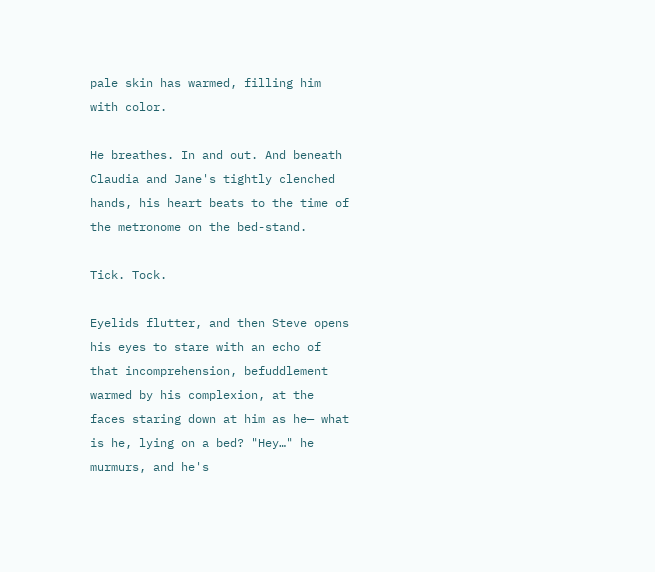pale skin has warmed, filling him with color.

He breathes. In and out. And beneath Claudia and Jane's tightly clenched hands, his heart beats to the time of the metronome on the bed-stand.

Tick. Tock.

Eyelids flutter, and then Steve opens his eyes to stare with an echo of that incomprehension, befuddlement warmed by his complexion, at the faces staring down at him as he— what is he, lying on a bed? "Hey…" he murmurs, and he's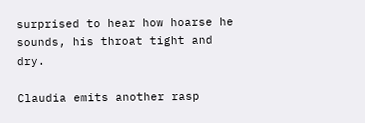surprised to hear how hoarse he sounds, his throat tight and dry.

Claudia emits another rasp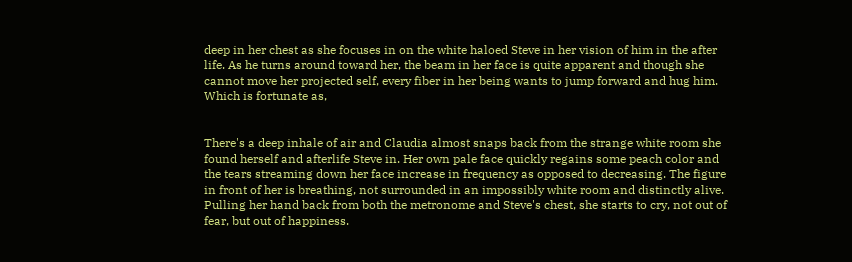deep in her chest as she focuses in on the white haloed Steve in her vision of him in the after life. As he turns around toward her, the beam in her face is quite apparent and though she cannot move her projected self, every fiber in her being wants to jump forward and hug him. Which is fortunate as,


There's a deep inhale of air and Claudia almost snaps back from the strange white room she found herself and afterlife Steve in. Her own pale face quickly regains some peach color and the tears streaming down her face increase in frequency as opposed to decreasing. The figure in front of her is breathing, not surrounded in an impossibly white room and distinctly alive. Pulling her hand back from both the metronome and Steve's chest, she starts to cry, not out of fear, but out of happiness.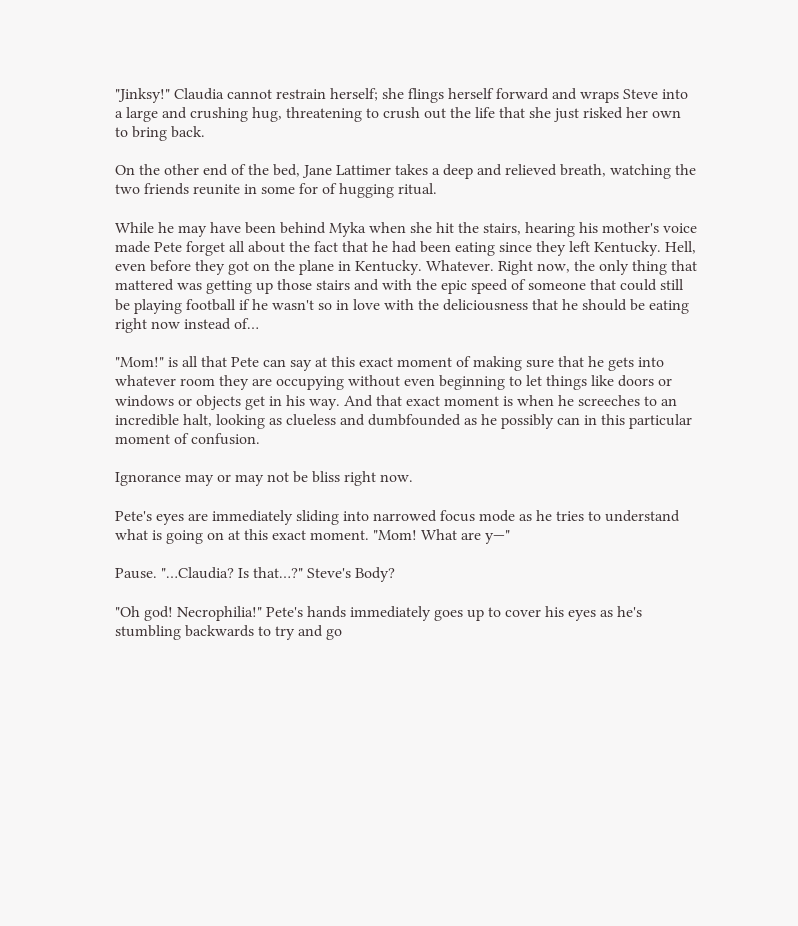"Jinksy!" Claudia cannot restrain herself; she flings herself forward and wraps Steve into a large and crushing hug, threatening to crush out the life that she just risked her own to bring back.

On the other end of the bed, Jane Lattimer takes a deep and relieved breath, watching the two friends reunite in some for of hugging ritual.

While he may have been behind Myka when she hit the stairs, hearing his mother's voice made Pete forget all about the fact that he had been eating since they left Kentucky. Hell, even before they got on the plane in Kentucky. Whatever. Right now, the only thing that mattered was getting up those stairs and with the epic speed of someone that could still be playing football if he wasn't so in love with the deliciousness that he should be eating right now instead of…

"Mom!" is all that Pete can say at this exact moment of making sure that he gets into whatever room they are occupying without even beginning to let things like doors or windows or objects get in his way. And that exact moment is when he screeches to an incredible halt, looking as clueless and dumbfounded as he possibly can in this particular moment of confusion.

Ignorance may or may not be bliss right now.

Pete's eyes are immediately sliding into narrowed focus mode as he tries to understand what is going on at this exact moment. "Mom! What are y—"

Pause. "…Claudia? Is that…?" Steve's Body?

"Oh god! Necrophilia!" Pete's hands immediately goes up to cover his eyes as he's stumbling backwards to try and go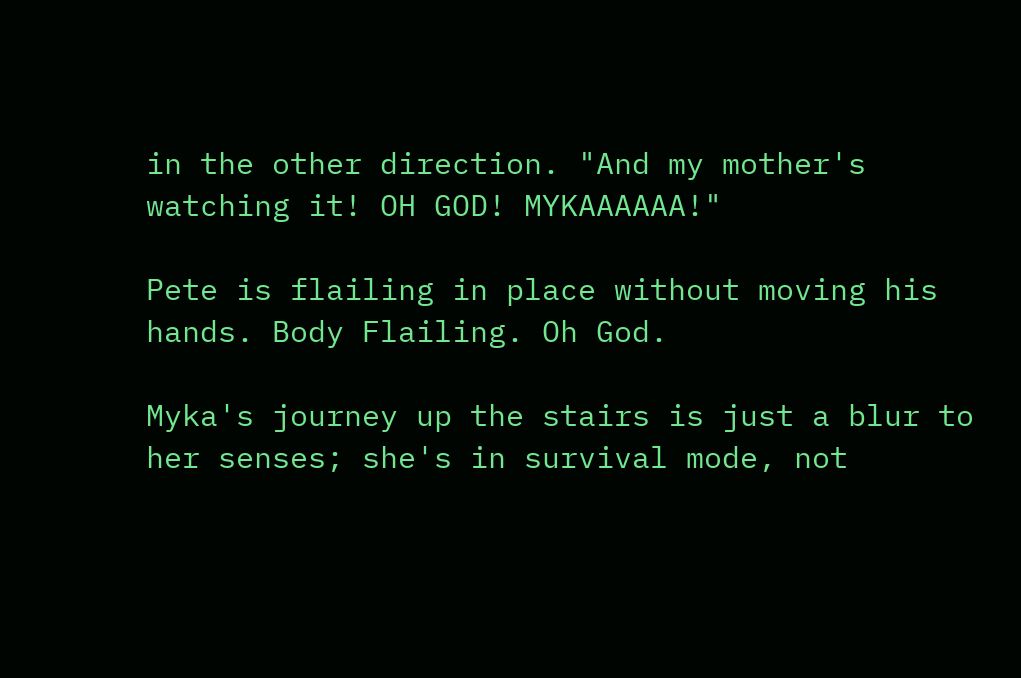in the other direction. "And my mother's watching it! OH GOD! MYKAAAAAA!"

Pete is flailing in place without moving his hands. Body Flailing. Oh God.

Myka's journey up the stairs is just a blur to her senses; she's in survival mode, not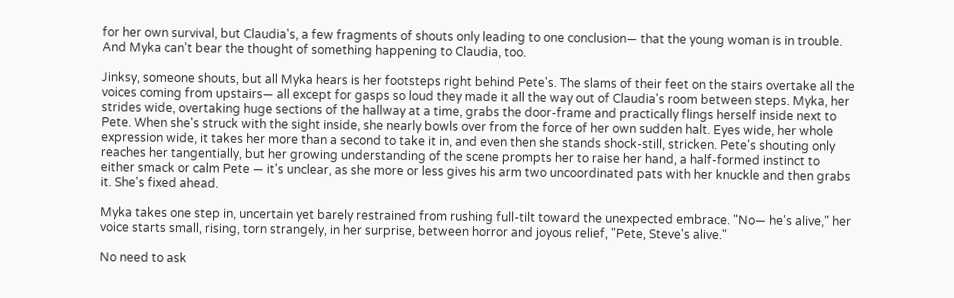for her own survival, but Claudia's, a few fragments of shouts only leading to one conclusion— that the young woman is in trouble. And Myka can't bear the thought of something happening to Claudia, too.

Jinksy, someone shouts, but all Myka hears is her footsteps right behind Pete's. The slams of their feet on the stairs overtake all the voices coming from upstairs— all except for gasps so loud they made it all the way out of Claudia's room between steps. Myka, her strides wide, overtaking huge sections of the hallway at a time, grabs the door-frame and practically flings herself inside next to Pete. When she's struck with the sight inside, she nearly bowls over from the force of her own sudden halt. Eyes wide, her whole expression wide, it takes her more than a second to take it in, and even then she stands shock-still, stricken. Pete's shouting only reaches her tangentially, but her growing understanding of the scene prompts her to raise her hand, a half-formed instinct to either smack or calm Pete — it's unclear, as she more or less gives his arm two uncoordinated pats with her knuckle and then grabs it. She's fixed ahead.

Myka takes one step in, uncertain yet barely restrained from rushing full-tilt toward the unexpected embrace. "No— he's alive," her voice starts small, rising, torn strangely, in her surprise, between horror and joyous relief, "Pete, Steve's alive."

No need to ask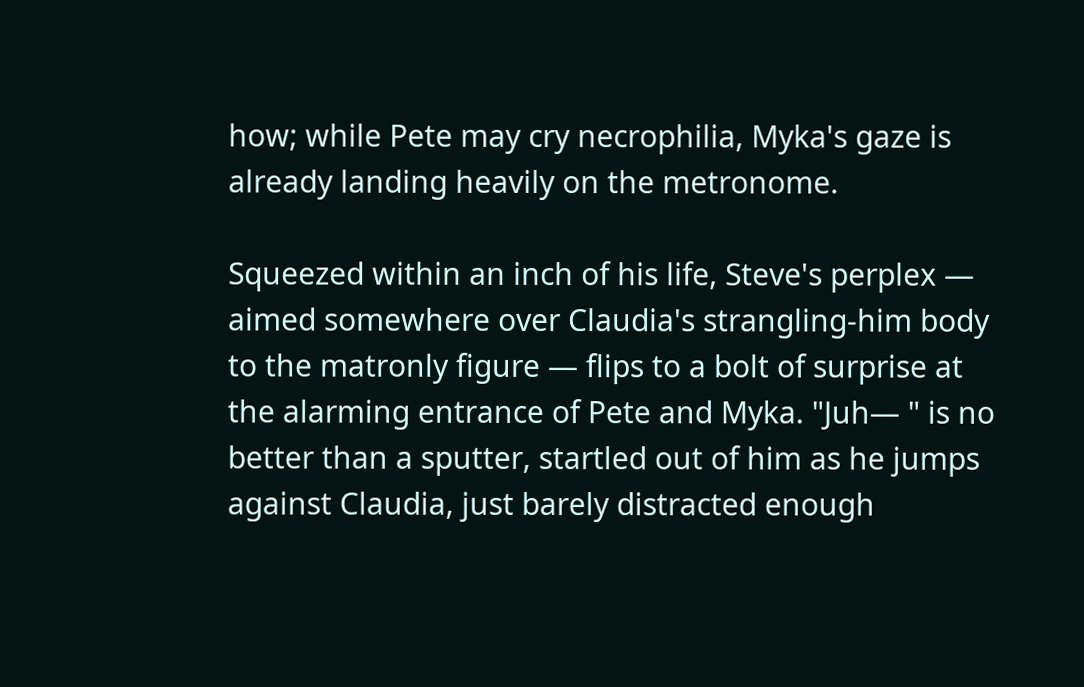how; while Pete may cry necrophilia, Myka's gaze is already landing heavily on the metronome.

Squeezed within an inch of his life, Steve's perplex — aimed somewhere over Claudia's strangling-him body to the matronly figure — flips to a bolt of surprise at the alarming entrance of Pete and Myka. "Juh— " is no better than a sputter, startled out of him as he jumps against Claudia, just barely distracted enough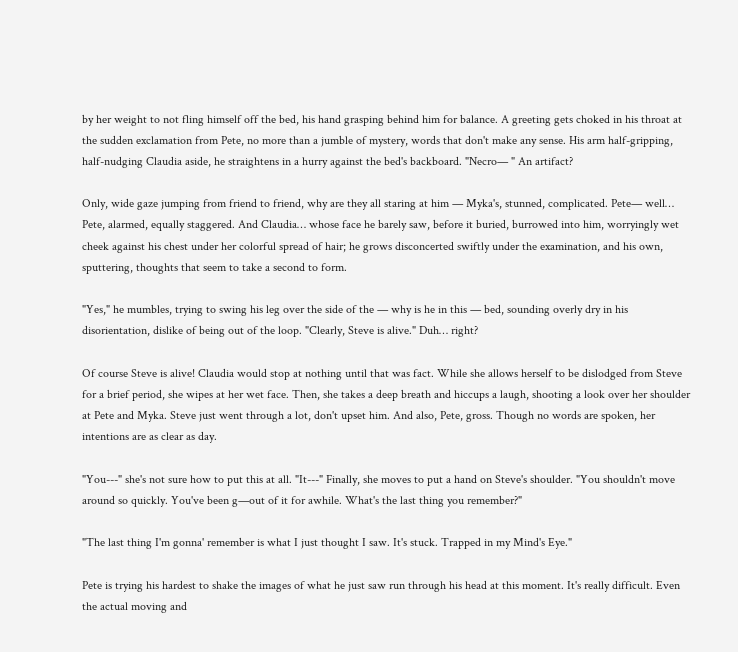by her weight to not fling himself off the bed, his hand grasping behind him for balance. A greeting gets choked in his throat at the sudden exclamation from Pete, no more than a jumble of mystery, words that don't make any sense. His arm half-gripping, half-nudging Claudia aside, he straightens in a hurry against the bed's backboard. "Necro— " An artifact?

Only, wide gaze jumping from friend to friend, why are they all staring at him — Myka's, stunned, complicated. Pete— well… Pete, alarmed, equally staggered. And Claudia… whose face he barely saw, before it buried, burrowed into him, worryingly wet cheek against his chest under her colorful spread of hair; he grows disconcerted swiftly under the examination, and his own, sputtering, thoughts that seem to take a second to form.

"Yes," he mumbles, trying to swing his leg over the side of the — why is he in this — bed, sounding overly dry in his disorientation, dislike of being out of the loop. "Clearly, Steve is alive." Duh… right?

Of course Steve is alive! Claudia would stop at nothing until that was fact. While she allows herself to be dislodged from Steve for a brief period, she wipes at her wet face. Then, she takes a deep breath and hiccups a laugh, shooting a look over her shoulder at Pete and Myka. Steve just went through a lot, don't upset him. And also, Pete, gross. Though no words are spoken, her intentions are as clear as day.

"You---" she's not sure how to put this at all. "It---" Finally, she moves to put a hand on Steve's shoulder. "You shouldn't move around so quickly. You've been g—out of it for awhile. What's the last thing you remember?"

"The last thing I'm gonna' remember is what I just thought I saw. It's stuck. Trapped in my Mind's Eye."

Pete is trying his hardest to shake the images of what he just saw run through his head at this moment. It's really difficult. Even the actual moving and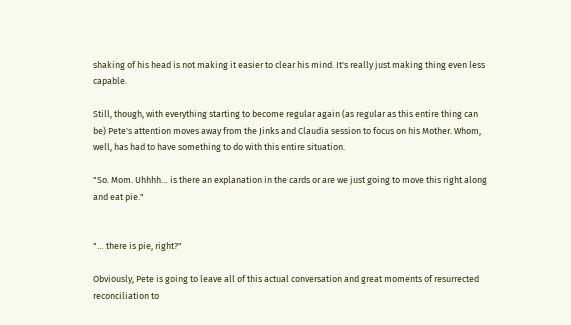shaking of his head is not making it easier to clear his mind. It's really just making thing even less capable.

Still, though, with everything starting to become regular again (as regular as this entire thing can be) Pete's attention moves away from the Jinks and Claudia session to focus on his Mother. Whom, well, has had to have something to do with this entire situation.

"So. Mom. Uhhhh… is there an explanation in the cards or are we just going to move this right along and eat pie."


"… there is pie, right?"

Obviously, Pete is going to leave all of this actual conversation and great moments of resurrected reconciliation to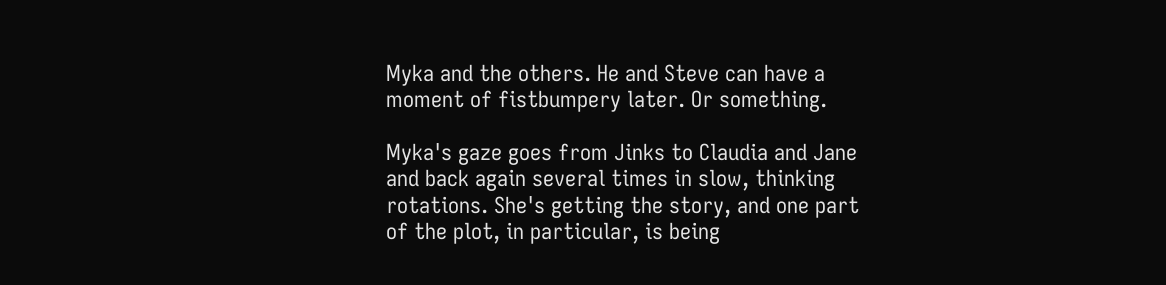Myka and the others. He and Steve can have a moment of fistbumpery later. Or something.

Myka's gaze goes from Jinks to Claudia and Jane and back again several times in slow, thinking rotations. She's getting the story, and one part of the plot, in particular, is being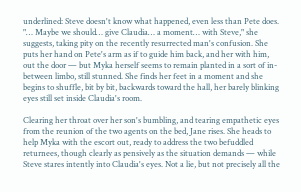underlined: Steve doesn't know what happened, even less than Pete does. "… Maybe we should… give Claudia… a moment… with Steve," she suggests, taking pity on the recently resurrected man's confusion. She puts her hand on Pete's arm as if to guide him back, and her with him, out the door — but Myka herself seems to remain planted in a sort of in-between limbo, still stunned. She finds her feet in a moment and she begins to shuffle, bit by bit, backwards toward the hall, her barely blinking eyes still set inside Claudia's room.

Clearing her throat over her son's bumbling, and tearing empathetic eyes from the reunion of the two agents on the bed, Jane rises. She heads to help Myka with the escort out, ready to address the two befuddled returnees, though clearly as pensively as the situation demands — while Steve stares intently into Claudia's eyes. Not a lie, but not precisely all the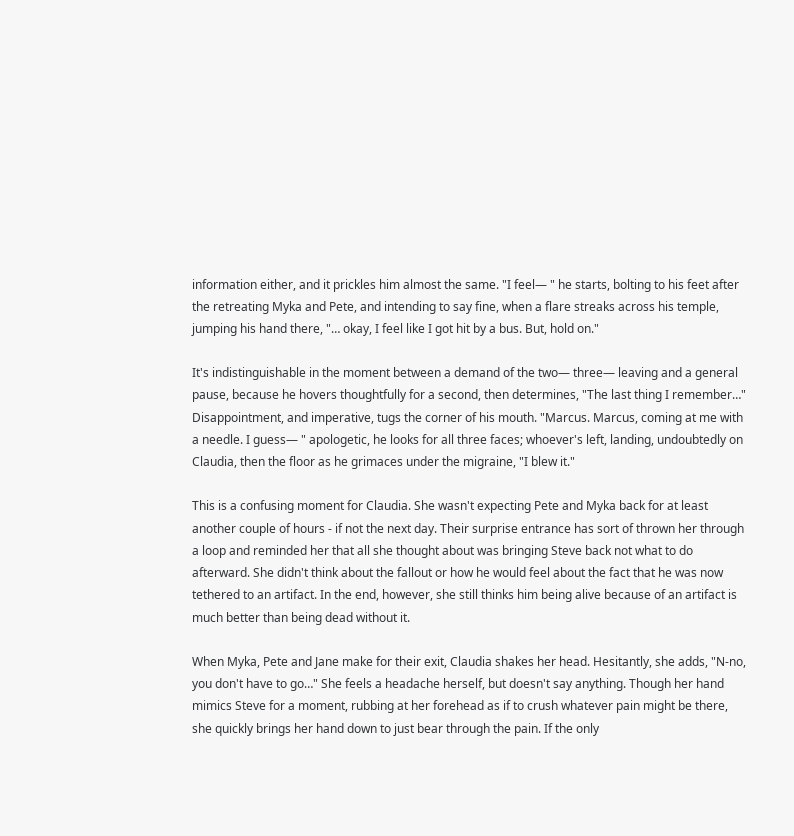information either, and it prickles him almost the same. "I feel— " he starts, bolting to his feet after the retreating Myka and Pete, and intending to say fine, when a flare streaks across his temple, jumping his hand there, "… okay, I feel like I got hit by a bus. But, hold on."

It's indistinguishable in the moment between a demand of the two— three— leaving and a general pause, because he hovers thoughtfully for a second, then determines, "The last thing I remember…" Disappointment, and imperative, tugs the corner of his mouth. "Marcus. Marcus, coming at me with a needle. I guess— " apologetic, he looks for all three faces; whoever's left, landing, undoubtedly on Claudia, then the floor as he grimaces under the migraine, "I blew it."

This is a confusing moment for Claudia. She wasn't expecting Pete and Myka back for at least another couple of hours - if not the next day. Their surprise entrance has sort of thrown her through a loop and reminded her that all she thought about was bringing Steve back not what to do afterward. She didn't think about the fallout or how he would feel about the fact that he was now tethered to an artifact. In the end, however, she still thinks him being alive because of an artifact is much better than being dead without it.

When Myka, Pete and Jane make for their exit, Claudia shakes her head. Hesitantly, she adds, "N-no, you don't have to go…" She feels a headache herself, but doesn't say anything. Though her hand mimics Steve for a moment, rubbing at her forehead as if to crush whatever pain might be there, she quickly brings her hand down to just bear through the pain. If the only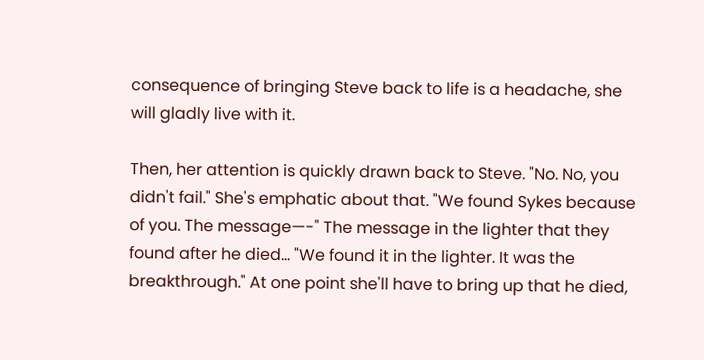consequence of bringing Steve back to life is a headache, she will gladly live with it.

Then, her attention is quickly drawn back to Steve. "No. No, you didn't fail." She's emphatic about that. "We found Sykes because of you. The message—-" The message in the lighter that they found after he died… "We found it in the lighter. It was the breakthrough." At one point she'll have to bring up that he died,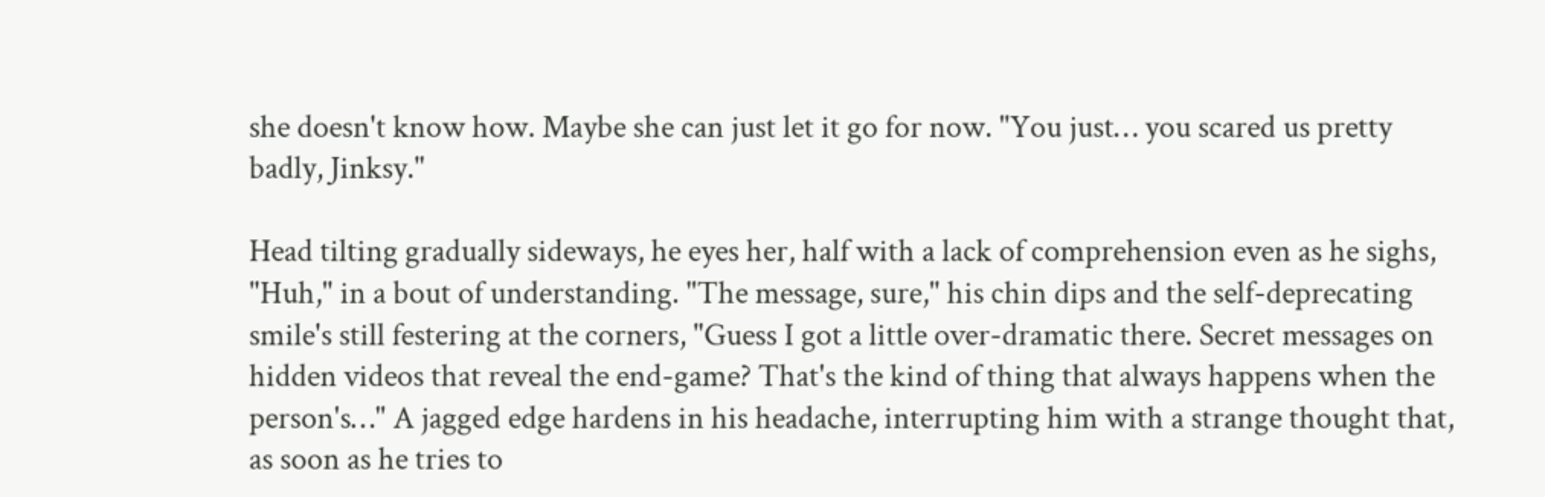she doesn't know how. Maybe she can just let it go for now. "You just… you scared us pretty badly, Jinksy."

Head tilting gradually sideways, he eyes her, half with a lack of comprehension even as he sighs, "Huh," in a bout of understanding. "The message, sure," his chin dips and the self-deprecating smile's still festering at the corners, "Guess I got a little over-dramatic there. Secret messages on hidden videos that reveal the end-game? That's the kind of thing that always happens when the person's…" A jagged edge hardens in his headache, interrupting him with a strange thought that, as soon as he tries to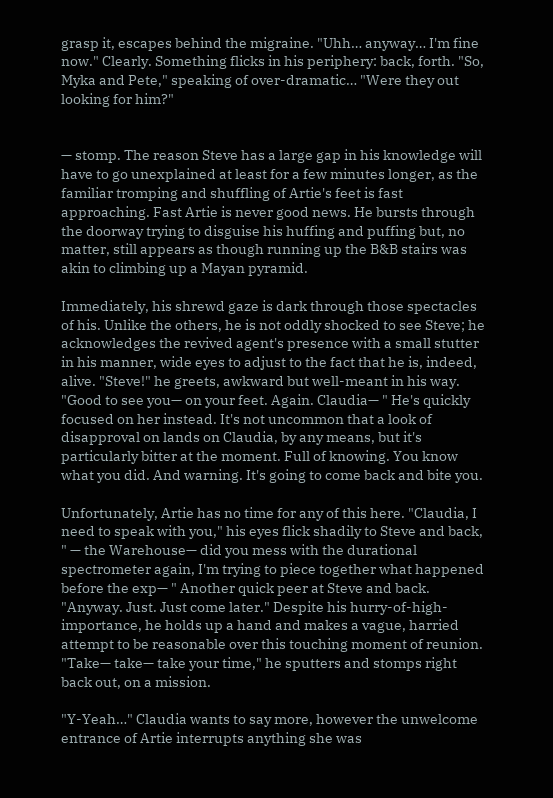grasp it, escapes behind the migraine. "Uhh… anyway… I'm fine now." Clearly. Something flicks in his periphery: back, forth. "So, Myka and Pete," speaking of over-dramatic… "Were they out looking for him?"


— stomp. The reason Steve has a large gap in his knowledge will have to go unexplained at least for a few minutes longer, as the familiar tromping and shuffling of Artie's feet is fast approaching. Fast Artie is never good news. He bursts through the doorway trying to disguise his huffing and puffing but, no matter, still appears as though running up the B&B stairs was akin to climbing up a Mayan pyramid.

Immediately, his shrewd gaze is dark through those spectacles of his. Unlike the others, he is not oddly shocked to see Steve; he acknowledges the revived agent's presence with a small stutter in his manner, wide eyes to adjust to the fact that he is, indeed, alive. "Steve!" he greets, awkward but well-meant in his way. "Good to see you— on your feet. Again. Claudia— " He's quickly focused on her instead. It's not uncommon that a look of disapproval on lands on Claudia, by any means, but it's particularly bitter at the moment. Full of knowing. You know what you did. And warning. It's going to come back and bite you.

Unfortunately, Artie has no time for any of this here. "Claudia, I need to speak with you," his eyes flick shadily to Steve and back, " — the Warehouse— did you mess with the durational spectrometer again, I'm trying to piece together what happened before the exp— " Another quick peer at Steve and back. "Anyway. Just. Just come later." Despite his hurry-of-high-importance, he holds up a hand and makes a vague, harried attempt to be reasonable over this touching moment of reunion. "Take— take— take your time," he sputters and stomps right back out, on a mission.

"Y-Yeah…" Claudia wants to say more, however the unwelcome entrance of Artie interrupts anything she was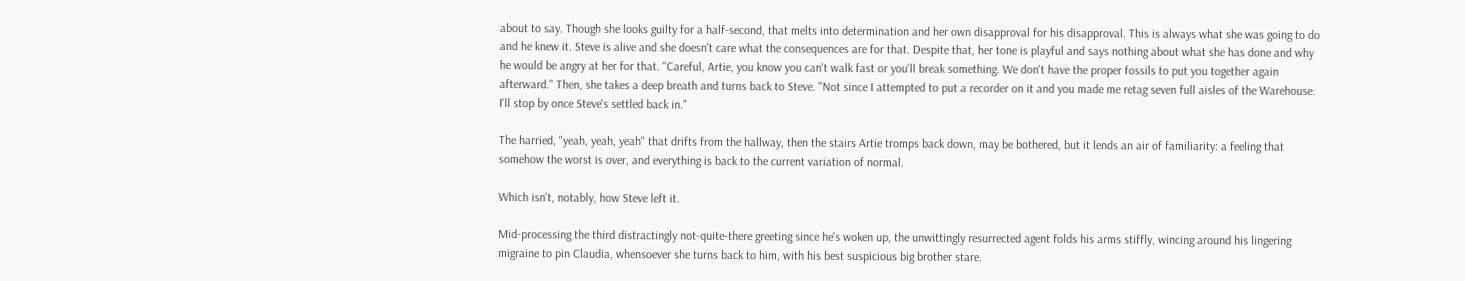about to say. Though she looks guilty for a half-second, that melts into determination and her own disapproval for his disapproval. This is always what she was going to do and he knew it. Steve is alive and she doesn't care what the consequences are for that. Despite that, her tone is playful and says nothing about what she has done and why he would be angry at her for that. "Careful, Artie, you know you can't walk fast or you'll break something. We don't have the proper fossils to put you together again afterward." Then, she takes a deep breath and turns back to Steve. "Not since I attempted to put a recorder on it and you made me retag seven full aisles of the Warehouse. I'll stop by once Steve's settled back in."

The harried, "yeah, yeah, yeah" that drifts from the hallway, then the stairs Artie tromps back down, may be bothered, but it lends an air of familiarity: a feeling that somehow the worst is over, and everything is back to the current variation of normal.

Which isn't, notably, how Steve left it.

Mid-processing the third distractingly not-quite-there greeting since he's woken up, the unwittingly resurrected agent folds his arms stiffly, wincing around his lingering migraine to pin Claudia, whensoever she turns back to him, with his best suspicious big brother stare.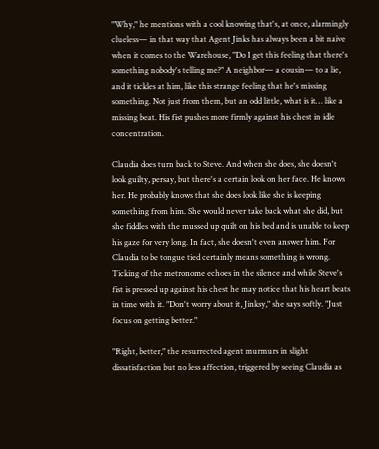"Why," he mentions with a cool knowing that's, at once, alarmingly clueless— in that way that Agent Jinks has always been a bit naive when it comes to the Warehouse, "Do I get this feeling that there's something nobody's telling me?" A neighbor— a cousin— to a lie, and it tickles at him, like this strange feeling that he's missing something. Not just from them, but an odd little, what is it… like a missing beat. His fist pushes more firmly against his chest in idle concentration.

Claudia does turn back to Steve. And when she does, she doesn't look guilty, persay, but there's a certain look on her face. He knows her. He probably knows that she does look like she is keeping something from him. She would never take back what she did, but she fiddles with the mussed up quilt on his bed and is unable to keep his gaze for very long. In fact, she doesn't even answer him. For Claudia to be tongue tied certainly means something is wrong. Ticking of the metronome echoes in the silence and while Steve's fist is pressed up against his chest he may notice that his heart beats in time with it. "Don't worry about it, Jinksy," she says softly. "Just focus on getting better."

"Right, better," the resurrected agent murmurs in slight dissatisfaction but no less affection, triggered by seeing Claudia as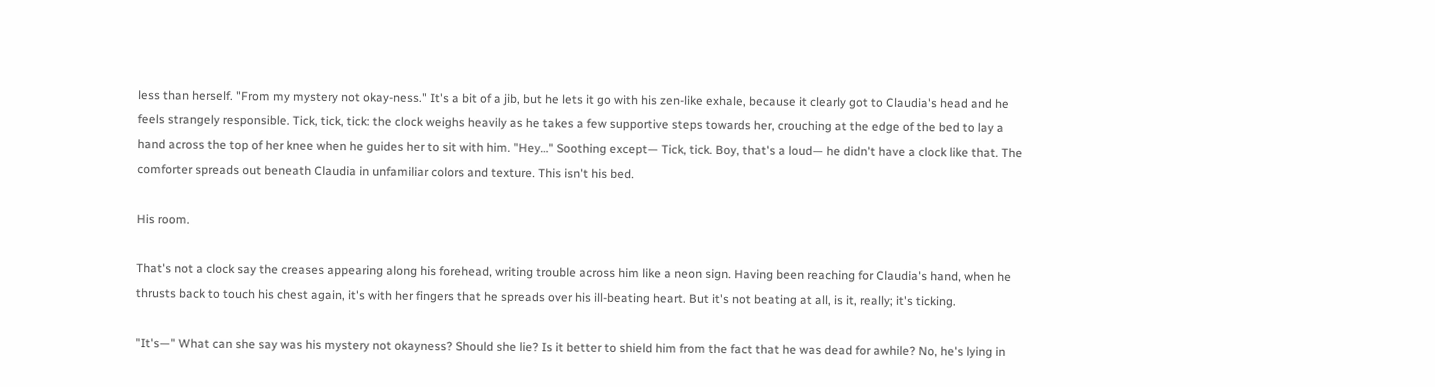less than herself. "From my mystery not okay-ness." It's a bit of a jib, but he lets it go with his zen-like exhale, because it clearly got to Claudia's head and he feels strangely responsible. Tick, tick, tick: the clock weighs heavily as he takes a few supportive steps towards her, crouching at the edge of the bed to lay a hand across the top of her knee when he guides her to sit with him. "Hey…" Soothing except— Tick, tick. Boy, that's a loud— he didn't have a clock like that. The comforter spreads out beneath Claudia in unfamiliar colors and texture. This isn't his bed.

His room.

That's not a clock say the creases appearing along his forehead, writing trouble across him like a neon sign. Having been reaching for Claudia's hand, when he thrusts back to touch his chest again, it's with her fingers that he spreads over his ill-beating heart. But it's not beating at all, is it, really; it's ticking.

"It's—" What can she say was his mystery not okayness? Should she lie? Is it better to shield him from the fact that he was dead for awhile? No, he's lying in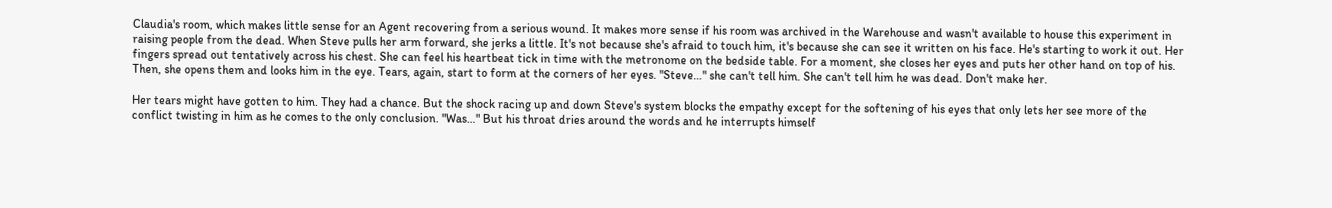Claudia's room, which makes little sense for an Agent recovering from a serious wound. It makes more sense if his room was archived in the Warehouse and wasn't available to house this experiment in raising people from the dead. When Steve pulls her arm forward, she jerks a little. It's not because she's afraid to touch him, it's because she can see it written on his face. He's starting to work it out. Her fingers spread out tentatively across his chest. She can feel his heartbeat tick in time with the metronome on the bedside table. For a moment, she closes her eyes and puts her other hand on top of his. Then, she opens them and looks him in the eye. Tears, again, start to form at the corners of her eyes. "Steve…" she can't tell him. She can't tell him he was dead. Don't make her.

Her tears might have gotten to him. They had a chance. But the shock racing up and down Steve's system blocks the empathy except for the softening of his eyes that only lets her see more of the conflict twisting in him as he comes to the only conclusion. "Was…" But his throat dries around the words and he interrupts himself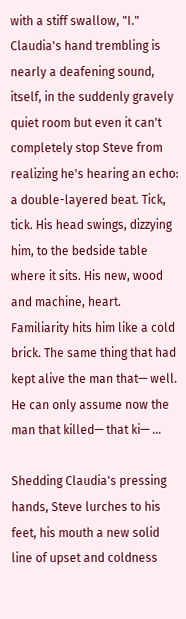with a stiff swallow, "I." Claudia's hand trembling is nearly a deafening sound, itself, in the suddenly gravely quiet room but even it can't completely stop Steve from realizing he's hearing an echo: a double-layered beat. Tick, tick. His head swings, dizzying him, to the bedside table where it sits. His new, wood and machine, heart. Familiarity hits him like a cold brick. The same thing that had kept alive the man that— well. He can only assume now the man that killed— that ki— …

Shedding Claudia's pressing hands, Steve lurches to his feet, his mouth a new solid line of upset and coldness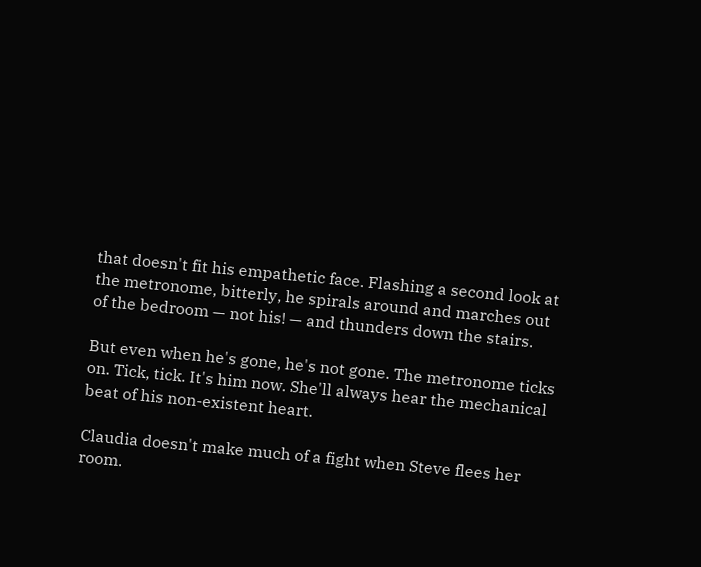that doesn't fit his empathetic face. Flashing a second look at the metronome, bitterly, he spirals around and marches out of the bedroom — not his! — and thunders down the stairs.

But even when he's gone, he's not gone. The metronome ticks on. Tick, tick. It's him now. She'll always hear the mechanical beat of his non-existent heart.

Claudia doesn't make much of a fight when Steve flees her room.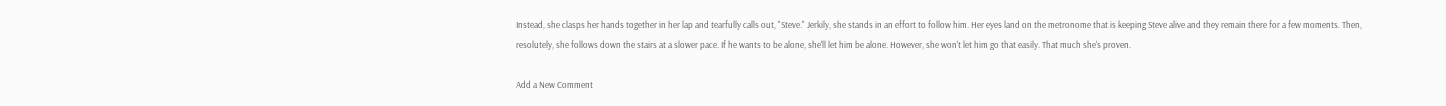Instead, she clasps her hands together in her lap and tearfully calls out, "Steve." Jerkily, she stands in an effort to follow him. Her eyes land on the metronome that is keeping Steve alive and they remain there for a few moments. Then, resolutely, she follows down the stairs at a slower pace. If he wants to be alone, she'll let him be alone. However, she won't let him go that easily. That much she's proven.

Add a New Comment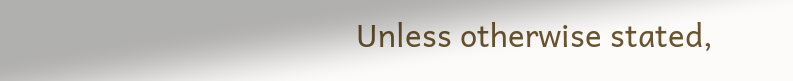Unless otherwise stated,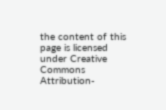the content of this page is licensed under Creative Commons Attribution-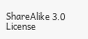ShareAlike 3.0 License